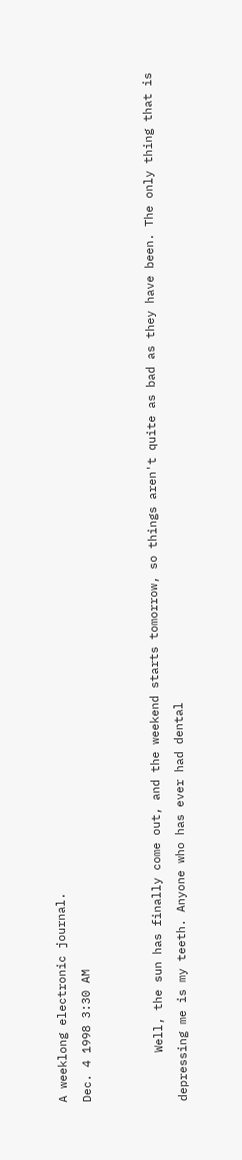A weeklong electronic journal.
Dec. 4 1998 3:30 AM


       Well, the sun has finally come out, and the weekend starts tomorrow, so things aren't quite as bad as they have been. The only thing that is depressing me is my teeth. Anyone who has ever had dental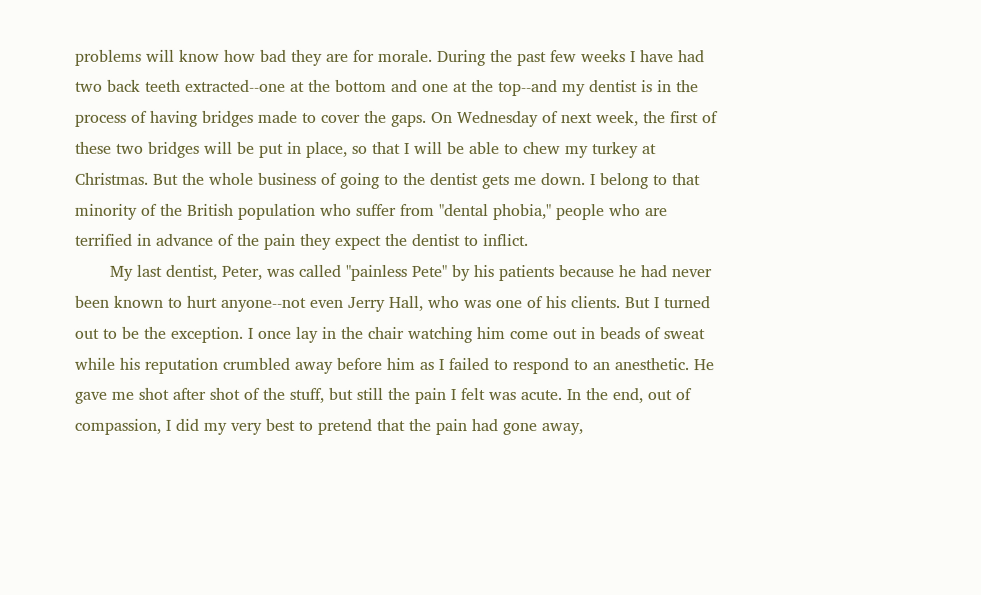problems will know how bad they are for morale. During the past few weeks I have had two back teeth extracted--one at the bottom and one at the top--and my dentist is in the process of having bridges made to cover the gaps. On Wednesday of next week, the first of these two bridges will be put in place, so that I will be able to chew my turkey at Christmas. But the whole business of going to the dentist gets me down. I belong to that minority of the British population who suffer from "dental phobia," people who are terrified in advance of the pain they expect the dentist to inflict.
       My last dentist, Peter, was called "painless Pete" by his patients because he had never been known to hurt anyone--not even Jerry Hall, who was one of his clients. But I turned out to be the exception. I once lay in the chair watching him come out in beads of sweat while his reputation crumbled away before him as I failed to respond to an anesthetic. He gave me shot after shot of the stuff, but still the pain I felt was acute. In the end, out of compassion, I did my very best to pretend that the pain had gone away,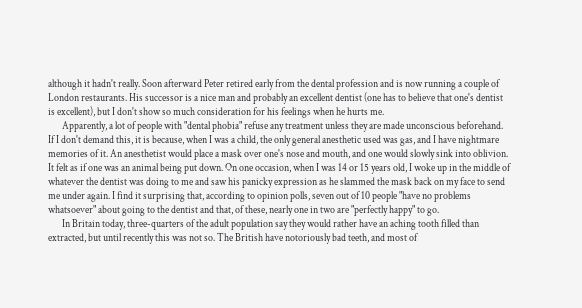although it hadn't really. Soon afterward Peter retired early from the dental profession and is now running a couple of London restaurants. His successor is a nice man and probably an excellent dentist (one has to believe that one's dentist is excellent), but I don't show so much consideration for his feelings when he hurts me.
       Apparently, a lot of people with "dental phobia" refuse any treatment unless they are made unconscious beforehand. If I don't demand this, it is because, when I was a child, the only general anesthetic used was gas, and I have nightmare memories of it. An anesthetist would place a mask over one's nose and mouth, and one would slowly sink into oblivion. It felt as if one was an animal being put down. On one occasion, when I was 14 or 15 years old, I woke up in the middle of whatever the dentist was doing to me and saw his panicky expression as he slammed the mask back on my face to send me under again. I find it surprising that, according to opinion polls, seven out of 10 people "have no problems whatsoever" about going to the dentist and that, of these, nearly one in two are "perfectly happy" to go.
       In Britain today, three-quarters of the adult population say they would rather have an aching tooth filled than extracted, but until recently this was not so. The British have notoriously bad teeth, and most of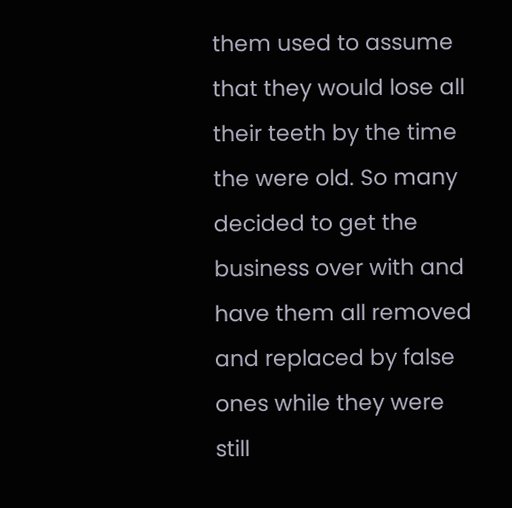them used to assume that they would lose all their teeth by the time the were old. So many decided to get the business over with and have them all removed and replaced by false ones while they were still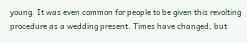young. It was even common for people to be given this revolting procedure as a wedding present. Times have changed, but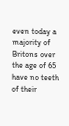even today a majority of Britons over the age of 65 have no teeth of their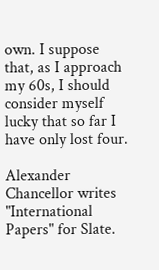own. I suppose that, as I approach my 60s, I should consider myself lucky that so far I have only lost four.

Alexander Chancellor writes "International Papers" for Slate.